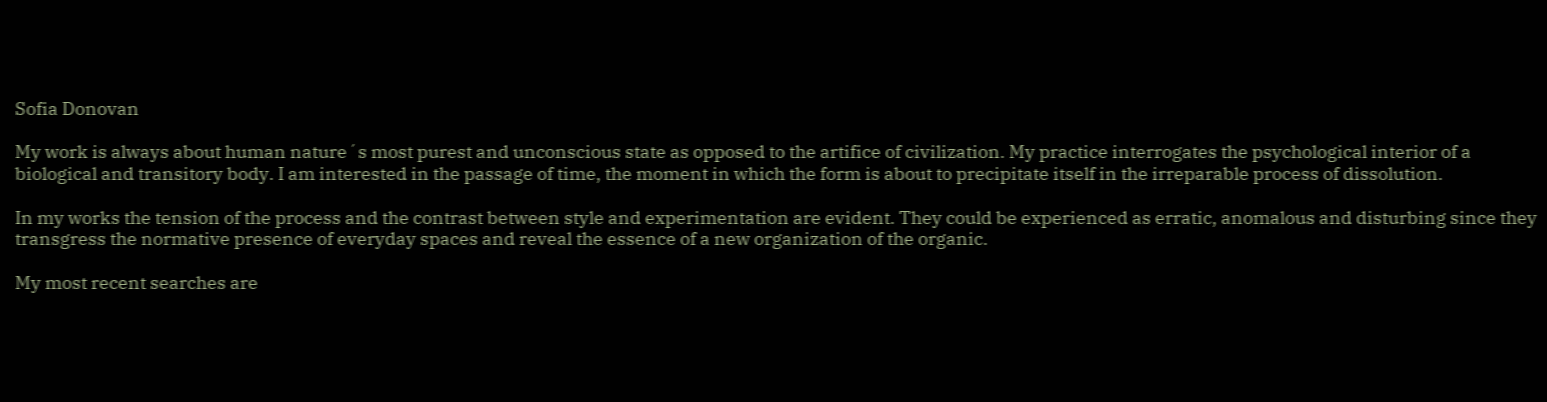Sofia Donovan

My work is always about human nature´s most purest and unconscious state as opposed to the artifice of civilization. My practice interrogates the psychological interior of a biological and transitory body. I am interested in the passage of time, the moment in which the form is about to precipitate itself in the irreparable process of dissolution.

In my works the tension of the process and the contrast between style and experimentation are evident. They could be experienced as erratic, anomalous and disturbing since they transgress the normative presence of everyday spaces and reveal the essence of a new organization of the organic.

My most recent searches are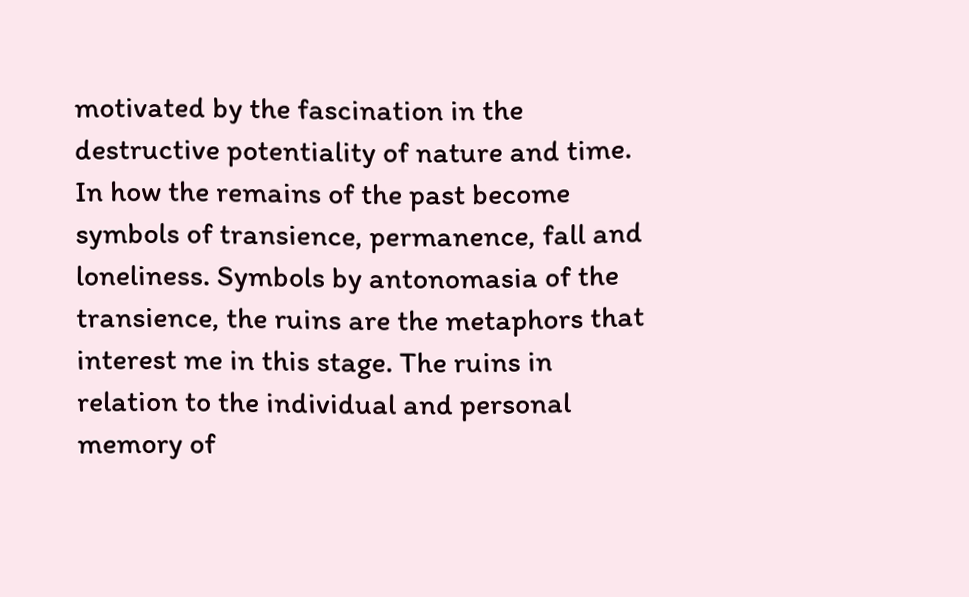motivated by the fascination in the destructive potentiality of nature and time. In how the remains of the past become symbols of transience, permanence, fall and loneliness. Symbols by antonomasia of the transience, the ruins are the metaphors that interest me in this stage. The ruins in relation to the individual and personal memory of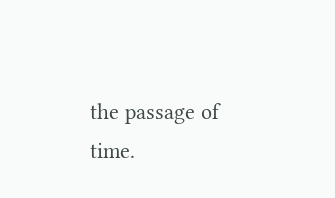the passage of time.